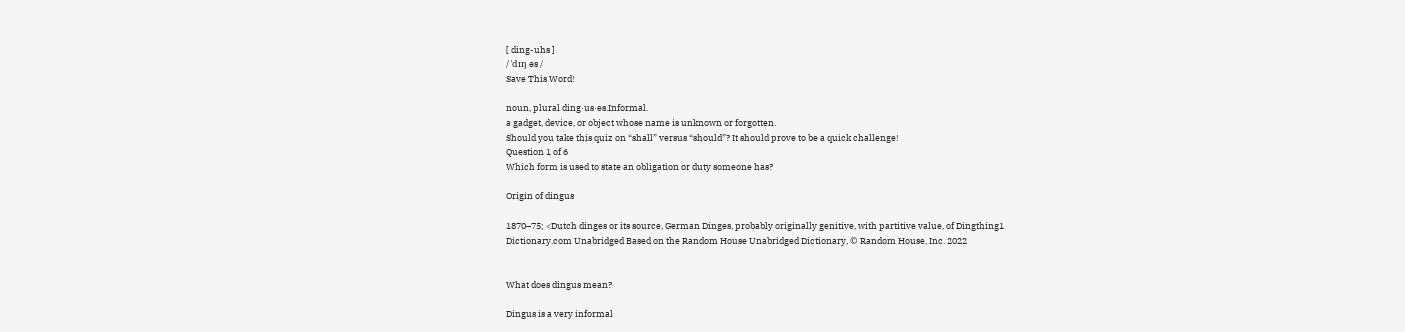[ ding-uhs ]
/ ˈdɪŋ əs /
Save This Word!

noun, plural ding·us·es.Informal.
a gadget, device, or object whose name is unknown or forgotten.
Should you take this quiz on “shall” versus “should”? It should prove to be a quick challenge!
Question 1 of 6
Which form is used to state an obligation or duty someone has?

Origin of dingus

1870–75; <Dutch dinges or its source, German Dinges, probably originally genitive, with partitive value, of Dingthing1
Dictionary.com Unabridged Based on the Random House Unabridged Dictionary, © Random House, Inc. 2022


What does dingus mean?

Dingus is a very informal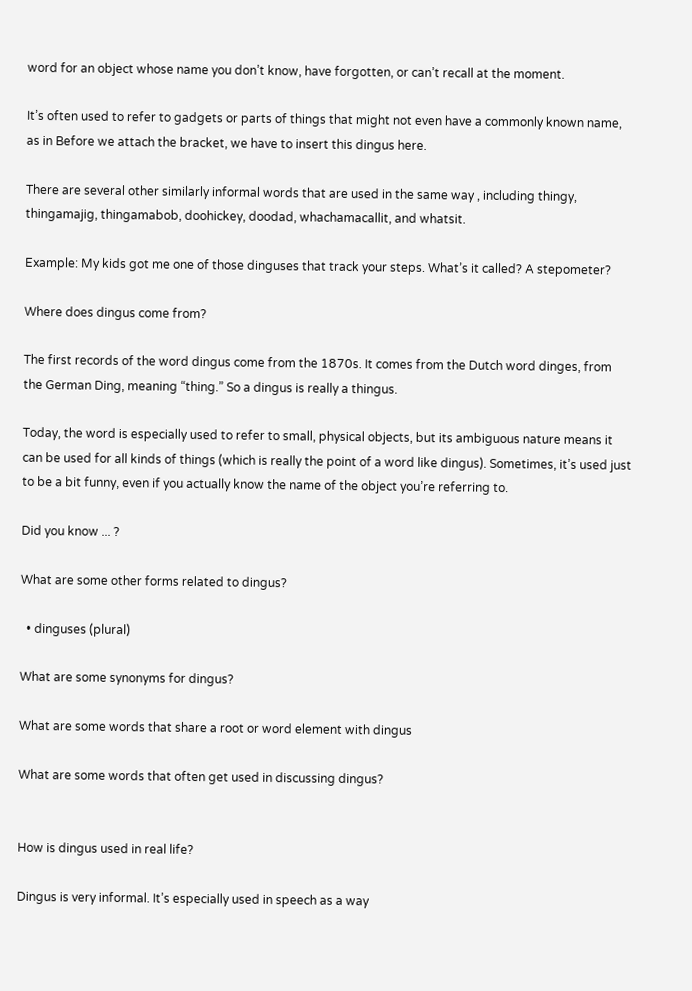word for an object whose name you don’t know, have forgotten, or can’t recall at the moment.

It’s often used to refer to gadgets or parts of things that might not even have a commonly known name, as in Before we attach the bracket, we have to insert this dingus here.

There are several other similarly informal words that are used in the same way , including thingy, thingamajig, thingamabob, doohickey, doodad, whachamacallit, and whatsit.

Example: My kids got me one of those dinguses that track your steps. What’s it called? A stepometer?

Where does dingus come from?

The first records of the word dingus come from the 1870s. It comes from the Dutch word dinges, from the German Ding, meaning “thing.” So a dingus is really a thingus.

Today, the word is especially used to refer to small, physical objects, but its ambiguous nature means it can be used for all kinds of things (which is really the point of a word like dingus). Sometimes, it’s used just to be a bit funny, even if you actually know the name of the object you’re referring to.

Did you know ... ?

What are some other forms related to dingus?

  • dinguses (plural)

What are some synonyms for dingus?

What are some words that share a root or word element with dingus

What are some words that often get used in discussing dingus?


How is dingus used in real life?

Dingus is very informal. It’s especially used in speech as a way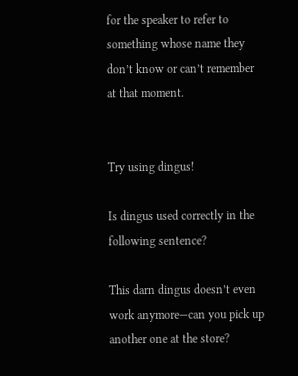for the speaker to refer to something whose name they don’t know or can’t remember at that moment.


Try using dingus!

Is dingus used correctly in the following sentence?

This darn dingus doesn’t even work anymore—can you pick up another one at the store?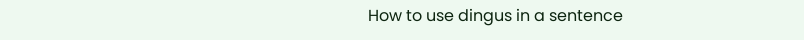How to use dingus in a sentence